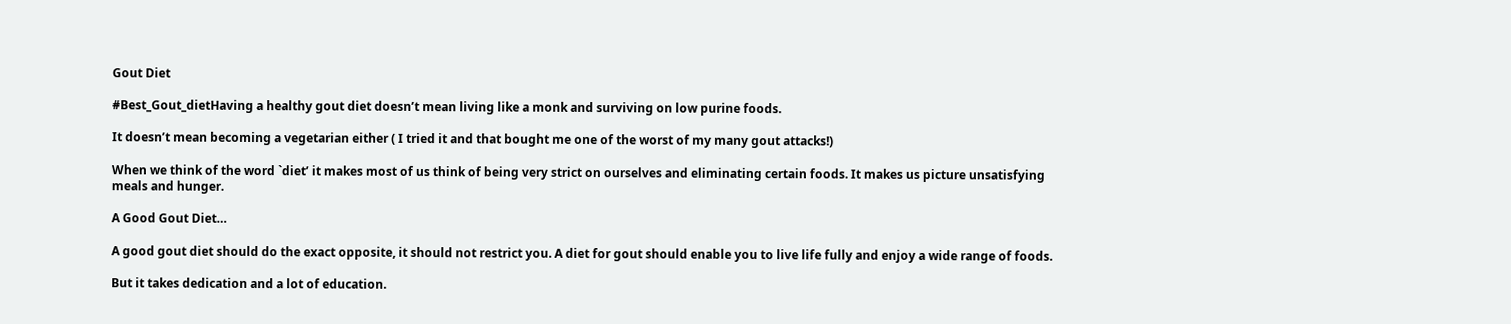Gout Diet

#Best_Gout_dietHaving a healthy gout diet doesn’t mean living like a monk and surviving on low purine foods.

It doesn’t mean becoming a vegetarian either ( I tried it and that bought me one of the worst of my many gout attacks!)

When we think of the word `diet’ it makes most of us think of being very strict on ourselves and eliminating certain foods. It makes us picture unsatisfying meals and hunger.

A Good Gout Diet…

A good gout diet should do the exact opposite, it should not restrict you. A diet for gout should enable you to live life fully and enjoy a wide range of foods.

But it takes dedication and a lot of education.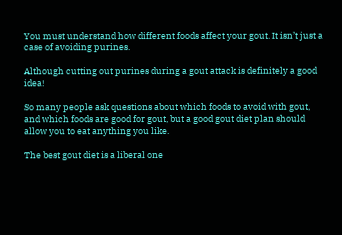You must understand how different foods affect your gout. It isn’t just a case of avoiding purines.

Although cutting out purines during a gout attack is definitely a good idea!

So many people ask questions about which foods to avoid with gout, and which foods are good for gout, but a good gout diet plan should allow you to eat anything you like.

The best gout diet is a liberal one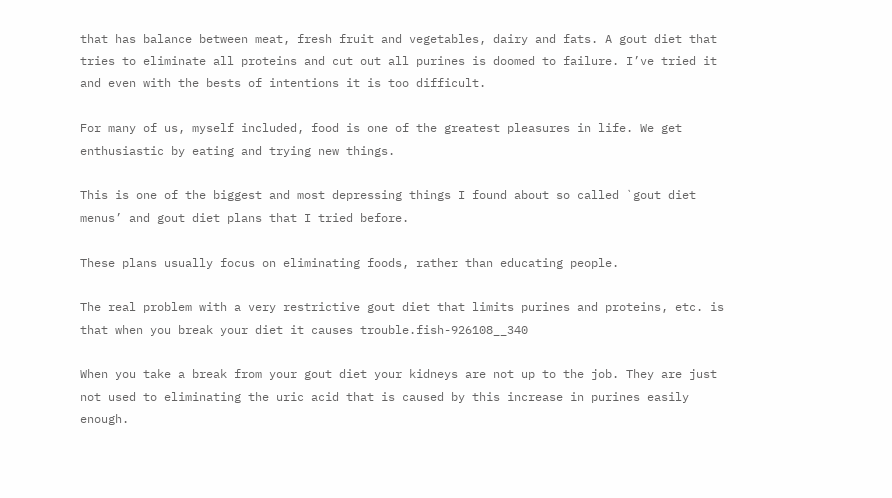that has balance between meat, fresh fruit and vegetables, dairy and fats. A gout diet that tries to eliminate all proteins and cut out all purines is doomed to failure. I’ve tried it and even with the bests of intentions it is too difficult.

For many of us, myself included, food is one of the greatest pleasures in life. We get enthusiastic by eating and trying new things.

This is one of the biggest and most depressing things I found about so called `gout diet menus’ and gout diet plans that I tried before.

These plans usually focus on eliminating foods, rather than educating people.

The real problem with a very restrictive gout diet that limits purines and proteins, etc. is that when you break your diet it causes trouble.fish-926108__340

When you take a break from your gout diet your kidneys are not up to the job. They are just not used to eliminating the uric acid that is caused by this increase in purines easily enough.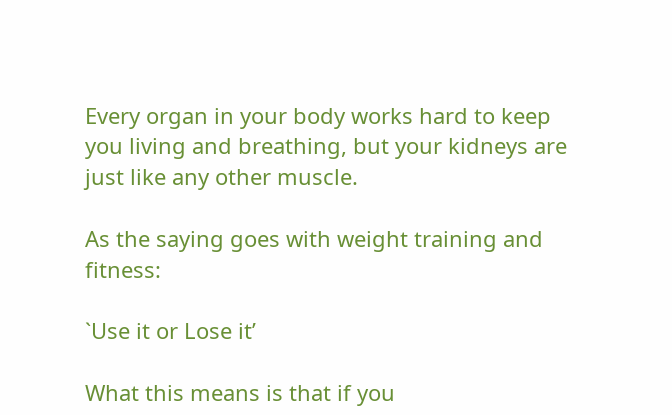Every organ in your body works hard to keep you living and breathing, but your kidneys are just like any other muscle.

As the saying goes with weight training and fitness:

`Use it or Lose it’

What this means is that if you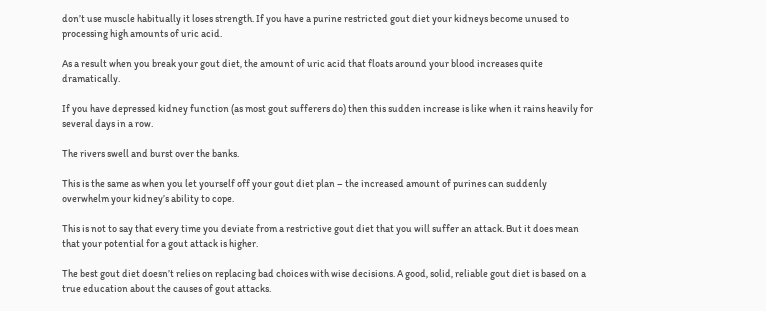don’t use muscle habitually it loses strength. If you have a purine restricted gout diet your kidneys become unused to processing high amounts of uric acid.

As a result when you break your gout diet, the amount of uric acid that floats around your blood increases quite dramatically.

If you have depressed kidney function (as most gout sufferers do) then this sudden increase is like when it rains heavily for several days in a row.

The rivers swell and burst over the banks.

This is the same as when you let yourself off your gout diet plan – the increased amount of purines can suddenly overwhelm your kidney’s ability to cope.

This is not to say that every time you deviate from a restrictive gout diet that you will suffer an attack. But it does mean that your potential for a gout attack is higher.

The best gout diet doesn’t relies on replacing bad choices with wise decisions. A good, solid, reliable gout diet is based on a true education about the causes of gout attacks.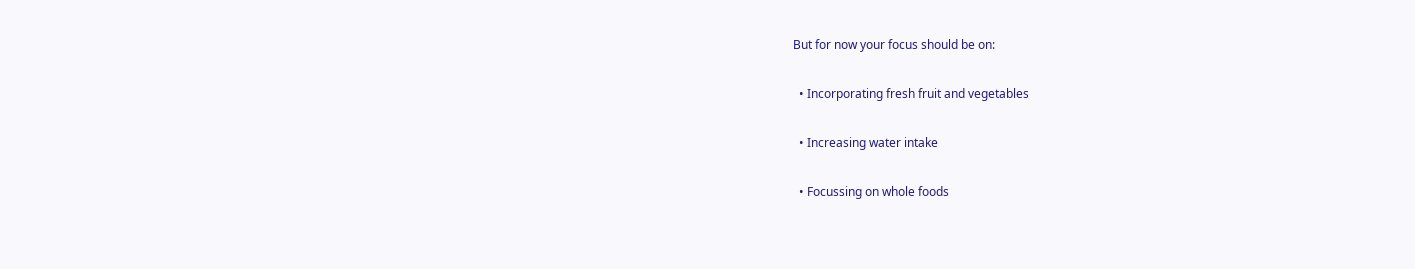But for now your focus should be on:

  • Incorporating fresh fruit and vegetables

  • Increasing water intake

  • Focussing on whole foods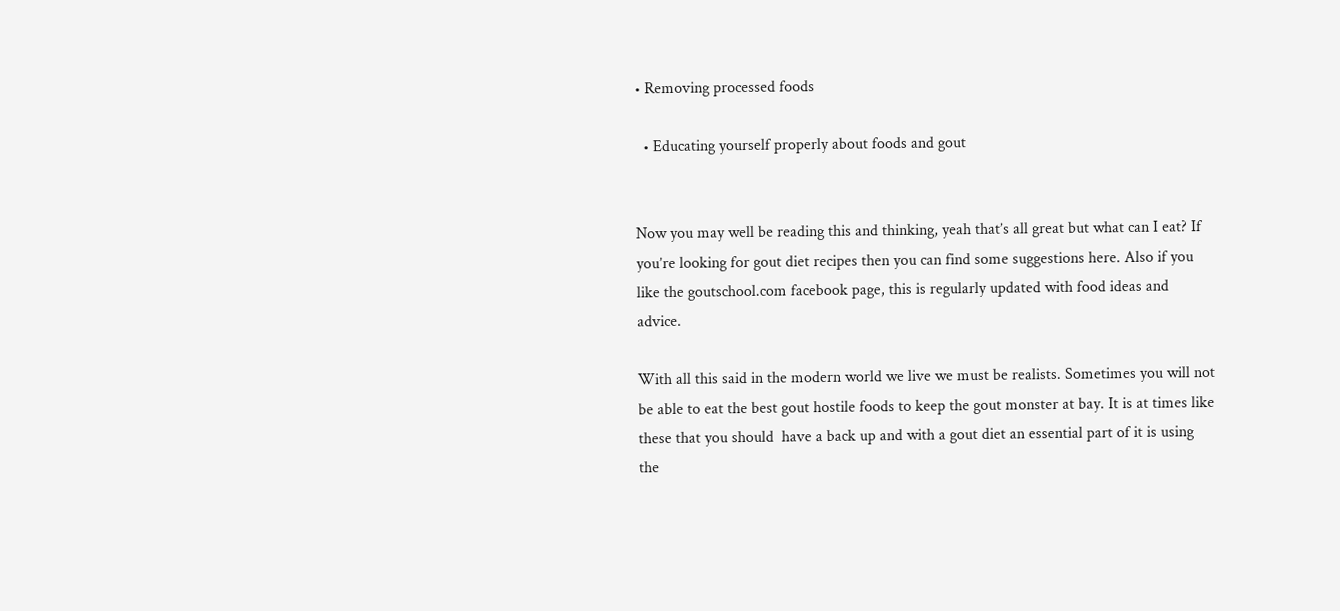• Removing processed foods

  • Educating yourself properly about foods and gout


Now you may well be reading this and thinking, yeah that’s all great but what can I eat? If you’re looking for gout diet recipes then you can find some suggestions here. Also if you like the goutschool.com facebook page, this is regularly updated with food ideas and advice.

With all this said in the modern world we live we must be realists. Sometimes you will not be able to eat the best gout hostile foods to keep the gout monster at bay. It is at times like these that you should  have a back up and with a gout diet an essential part of it is using the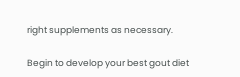right supplements as necessary.

Begin to develop your best gout diet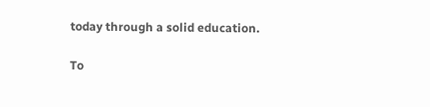today through a solid education.

To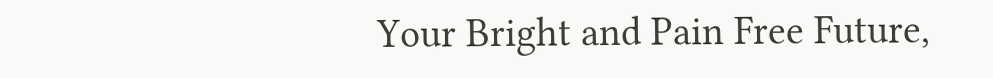Your Bright and Pain Free Future,